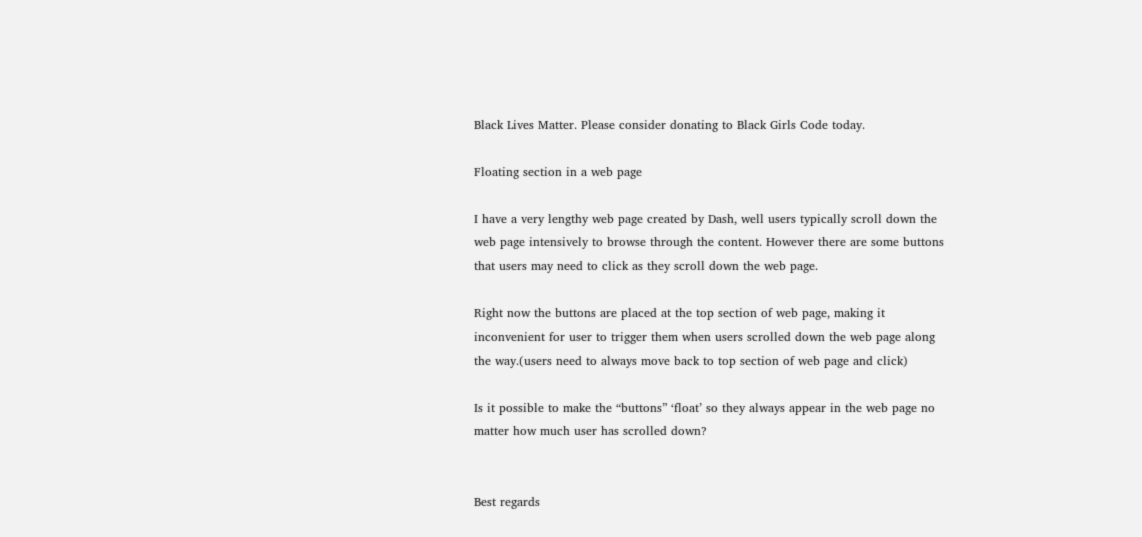Black Lives Matter. Please consider donating to Black Girls Code today.

Floating section in a web page

I have a very lengthy web page created by Dash, well users typically scroll down the web page intensively to browse through the content. However there are some buttons that users may need to click as they scroll down the web page.

Right now the buttons are placed at the top section of web page, making it inconvenient for user to trigger them when users scrolled down the web page along the way.(users need to always move back to top section of web page and click)

Is it possible to make the “buttons” ‘float’ so they always appear in the web page no matter how much user has scrolled down?


Best regards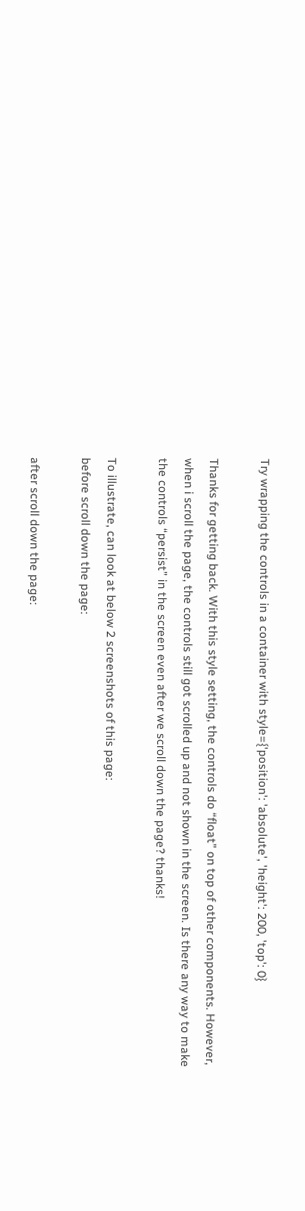Try wrapping the controls in a container with style={'position': 'absolute', 'height': 200, 'top': 0}

Thanks for getting back. With this style setting, the controls do “float” on top of other components. However, when i scroll the page, the controls still got scrolled up and not shown in the screen. Is there any way to make the controls “persist” in the screen even after we scroll down the page? thanks!

To illustrate, can look at below 2 screenshots of this page:
before scroll down the page:

after scroll down the page: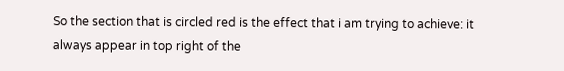So the section that is circled red is the effect that i am trying to achieve: it always appear in top right of the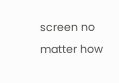screen no matter how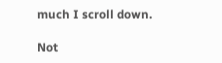much I scroll down.

Not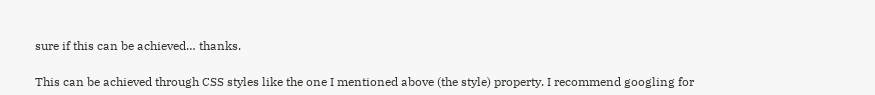sure if this can be achieved… thanks.

This can be achieved through CSS styles like the one I mentioned above (the style) property. I recommend googling for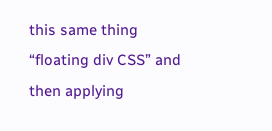this same thing “floating div CSS” and then applying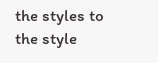the styles to the style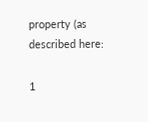property (as described here:

1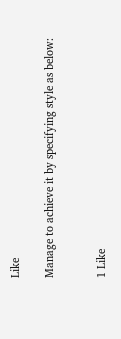Like

Manage to achieve it by specifying style as below:


1 Like